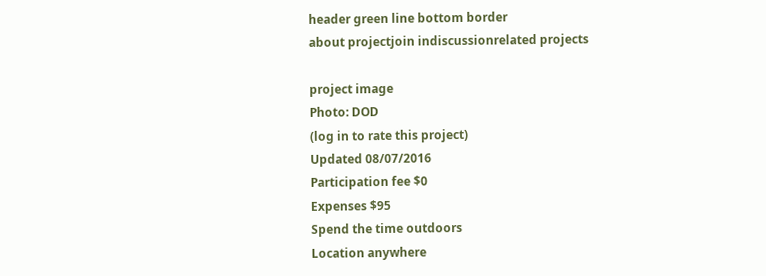header green line bottom border
about projectjoin indiscussionrelated projects

project image
Photo: DOD
(log in to rate this project)
Updated 08/07/2016
Participation fee $0
Expenses $95
Spend the time outdoors
Location anywhere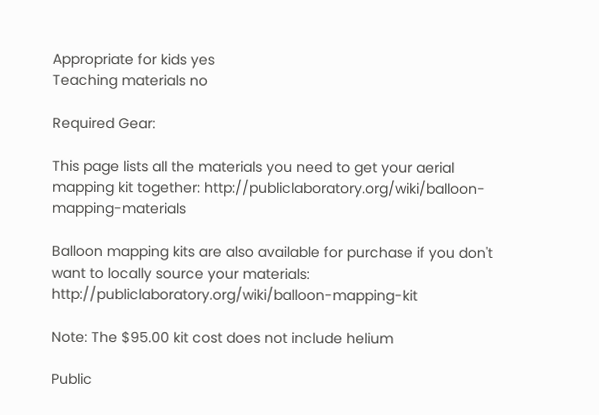Appropriate for kids yes
Teaching materials no

Required Gear:

This page lists all the materials you need to get your aerial mapping kit together: http://publiclaboratory.org/wiki/balloon-mapping-materials

Balloon mapping kits are also available for purchase if you don't want to locally source your materials: http://publiclaboratory.org/wiki/balloon-mapping-kit

Note: The $95.00 kit cost does not include helium

Public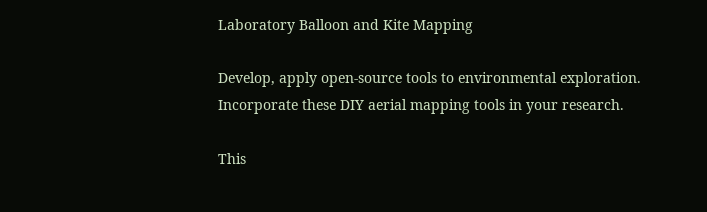Laboratory Balloon and Kite Mapping

Develop, apply open-source tools to environmental exploration.
Incorporate these DIY aerial mapping tools in your research.

This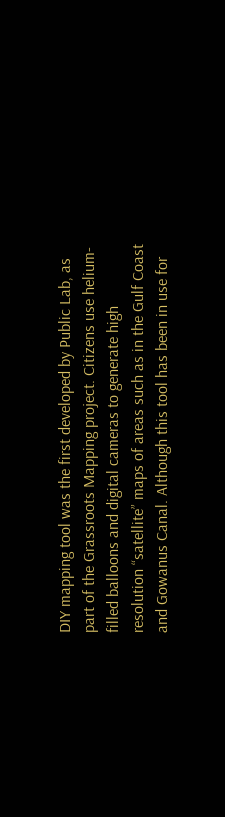DIY mapping tool was the first developed by Public Lab, as part of the Grassroots Mapping project. Citizens use helium-filled balloons and digital cameras to generate high resolution “satellite” maps of areas such as in the Gulf Coast and Gowanus Canal. Although this tool has been in use for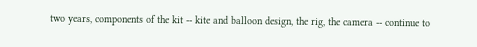two years, components of the kit -- kite and balloon design, the rig, the camera -- continue to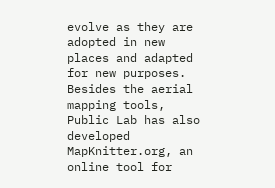evolve as they are adopted in new places and adapted for new purposes. Besides the aerial mapping tools, Public Lab has also developed MapKnitter.org, an online tool for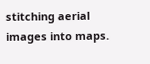stitching aerial images into maps.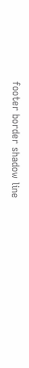footer border shadow line